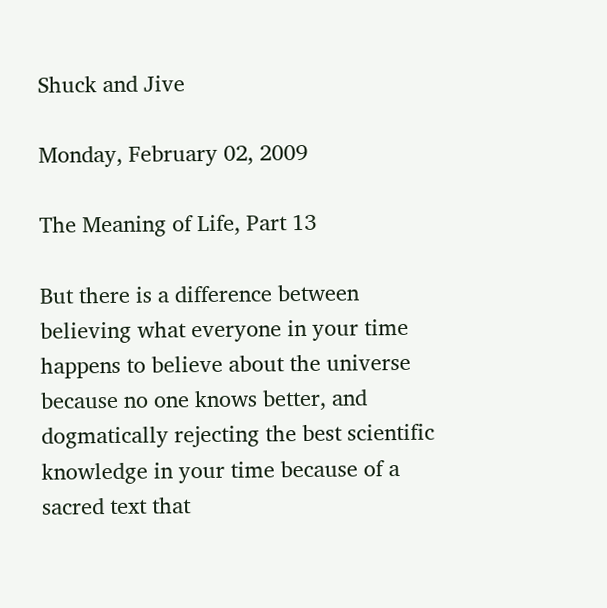Shuck and Jive

Monday, February 02, 2009

The Meaning of Life, Part 13

But there is a difference between believing what everyone in your time happens to believe about the universe because no one knows better, and dogmatically rejecting the best scientific knowledge in your time because of a sacred text that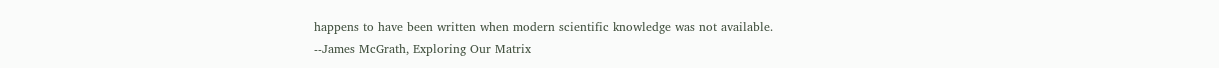happens to have been written when modern scientific knowledge was not available.
--James McGrath, Exploring Our Matrix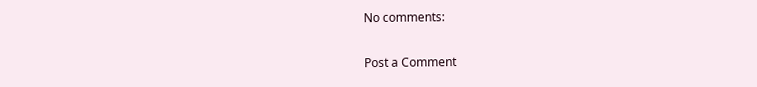No comments:

Post a Comment